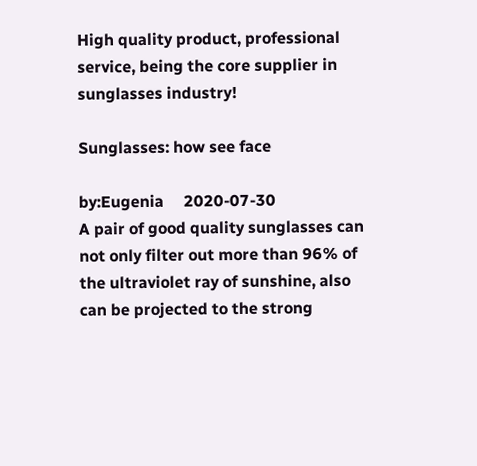High quality product, professional service, being the core supplier in sunglasses industry!

Sunglasses: how see face

by:Eugenia     2020-07-30
A pair of good quality sunglasses can not only filter out more than 96% of the ultraviolet ray of sunshine, also can be projected to the strong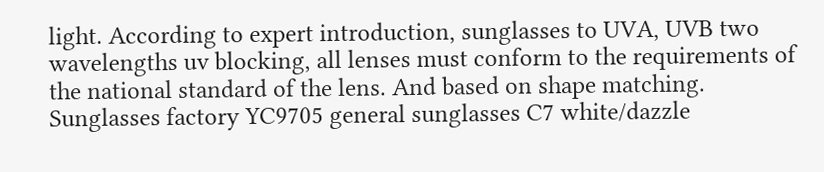light. According to expert introduction, sunglasses to UVA, UVB two wavelengths uv blocking, all lenses must conform to the requirements of the national standard of the lens. And based on shape matching. Sunglasses factory YC9705 general sunglasses C7 white/dazzle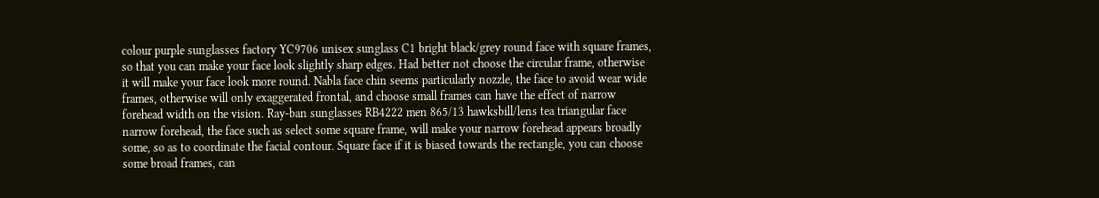colour purple sunglasses factory YC9706 unisex sunglass C1 bright black/grey round face with square frames, so that you can make your face look slightly sharp edges. Had better not choose the circular frame, otherwise it will make your face look more round. Nabla face chin seems particularly nozzle, the face to avoid wear wide frames, otherwise will only exaggerated frontal, and choose small frames can have the effect of narrow forehead width on the vision. Ray-ban sunglasses RB4222 men 865/13 hawksbill/lens tea triangular face narrow forehead, the face such as select some square frame, will make your narrow forehead appears broadly some, so as to coordinate the facial contour. Square face if it is biased towards the rectangle, you can choose some broad frames, can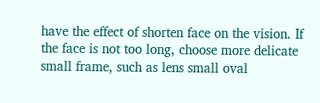have the effect of shorten face on the vision. If the face is not too long, choose more delicate small frame, such as lens small oval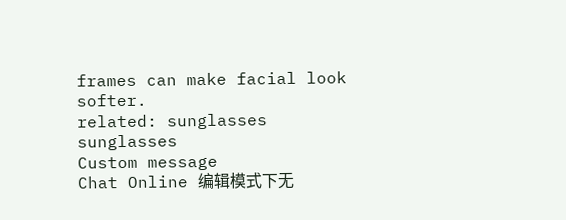frames can make facial look softer.
related: sunglasses sunglasses
Custom message
Chat Online 编辑模式下无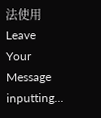法使用
Leave Your Message inputting...